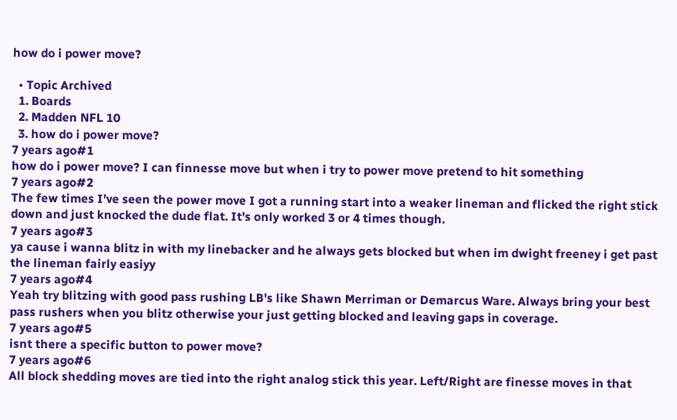how do i power move?

  • Topic Archived
  1. Boards
  2. Madden NFL 10
  3. how do i power move?
7 years ago#1
how do i power move? I can finnesse move but when i try to power move pretend to hit something
7 years ago#2
The few times I've seen the power move I got a running start into a weaker lineman and flicked the right stick down and just knocked the dude flat. It's only worked 3 or 4 times though.
7 years ago#3
ya cause i wanna blitz in with my linebacker and he always gets blocked but when im dwight freeney i get past the lineman fairly easiyy
7 years ago#4
Yeah try blitzing with good pass rushing LB's like Shawn Merriman or Demarcus Ware. Always bring your best pass rushers when you blitz otherwise your just getting blocked and leaving gaps in coverage.
7 years ago#5
isnt there a specific button to power move?
7 years ago#6
All block shedding moves are tied into the right analog stick this year. Left/Right are finesse moves in that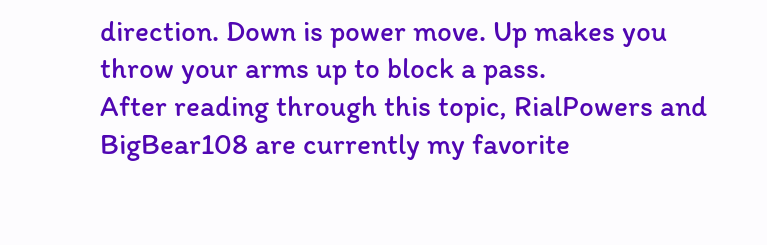direction. Down is power move. Up makes you throw your arms up to block a pass.
After reading through this topic, RialPowers and BigBear108 are currently my favorite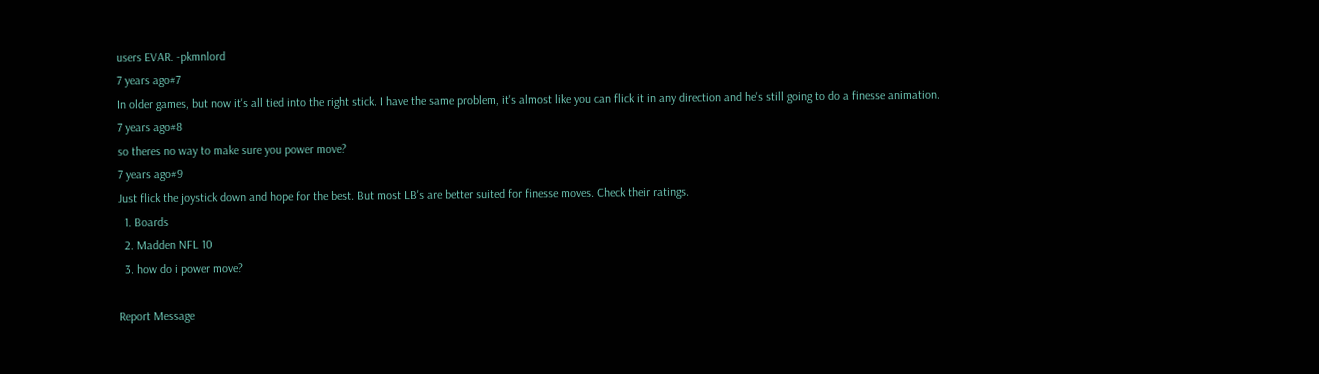users EVAR. -pkmnlord
7 years ago#7
In older games, but now it's all tied into the right stick. I have the same problem, it's almost like you can flick it in any direction and he's still going to do a finesse animation.
7 years ago#8
so theres no way to make sure you power move?
7 years ago#9
Just flick the joystick down and hope for the best. But most LB's are better suited for finesse moves. Check their ratings.
  1. Boards
  2. Madden NFL 10
  3. how do i power move?

Report Message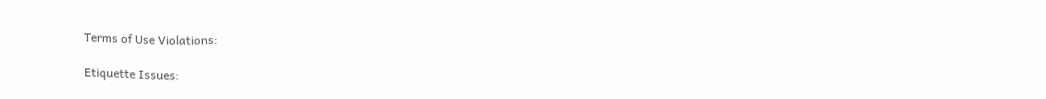Terms of Use Violations:

Etiquette Issues: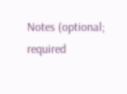Notes (optional; required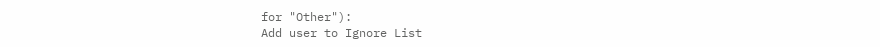for "Other"):
Add user to Ignore List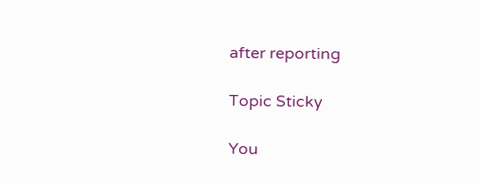after reporting

Topic Sticky

You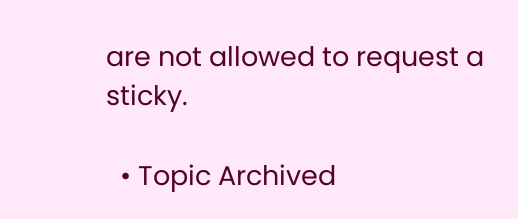are not allowed to request a sticky.

  • Topic Archived